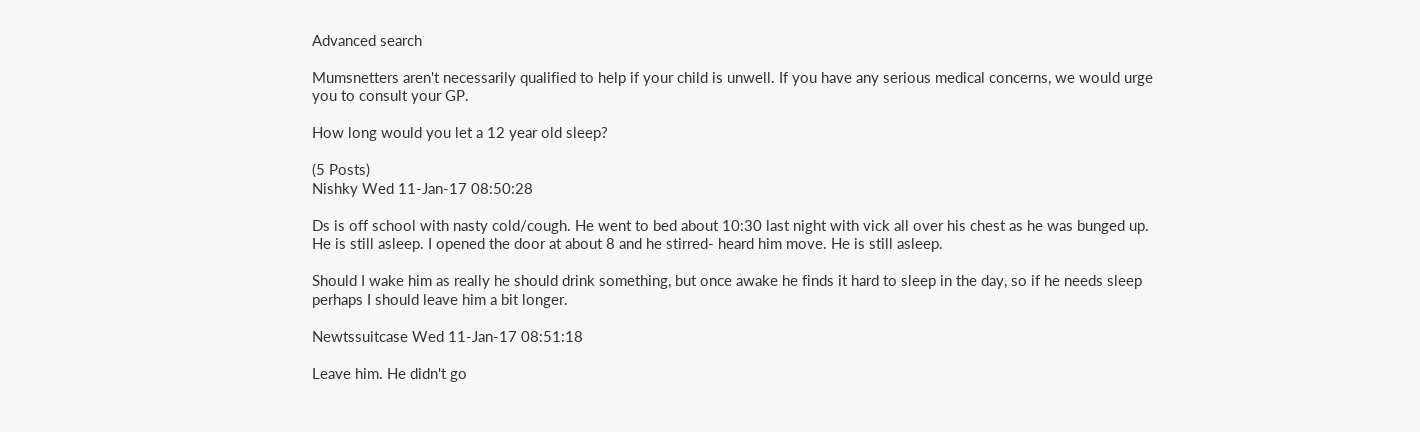Advanced search

Mumsnetters aren't necessarily qualified to help if your child is unwell. If you have any serious medical concerns, we would urge you to consult your GP.

How long would you let a 12 year old sleep?

(5 Posts)
Nishky Wed 11-Jan-17 08:50:28

Ds is off school with nasty cold/cough. He went to bed about 10:30 last night with vick all over his chest as he was bunged up. He is still asleep. I opened the door at about 8 and he stirred- heard him move. He is still asleep.

Should I wake him as really he should drink something, but once awake he finds it hard to sleep in the day, so if he needs sleep perhaps I should leave him a bit longer.

Newtssuitcase Wed 11-Jan-17 08:51:18

Leave him. He didn't go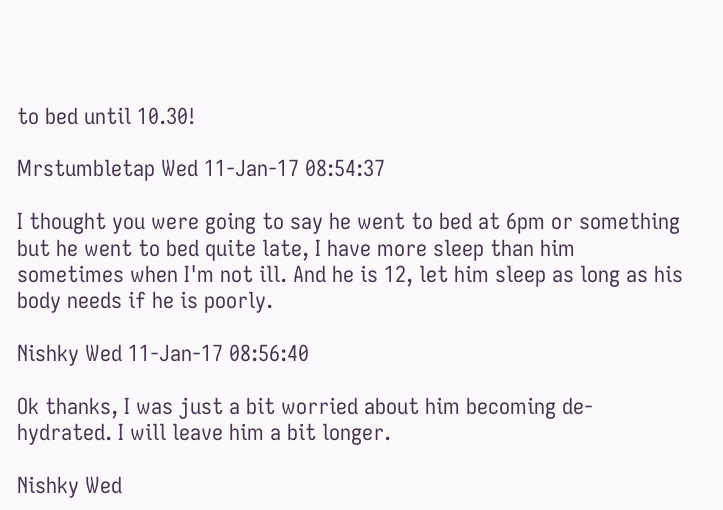to bed until 10.30!

Mrstumbletap Wed 11-Jan-17 08:54:37

I thought you were going to say he went to bed at 6pm or something but he went to bed quite late, I have more sleep than him sometimes when I'm not ill. And he is 12, let him sleep as long as his body needs if he is poorly.

Nishky Wed 11-Jan-17 08:56:40

Ok thanks, I was just a bit worried about him becoming de-hydrated. I will leave him a bit longer.

Nishky Wed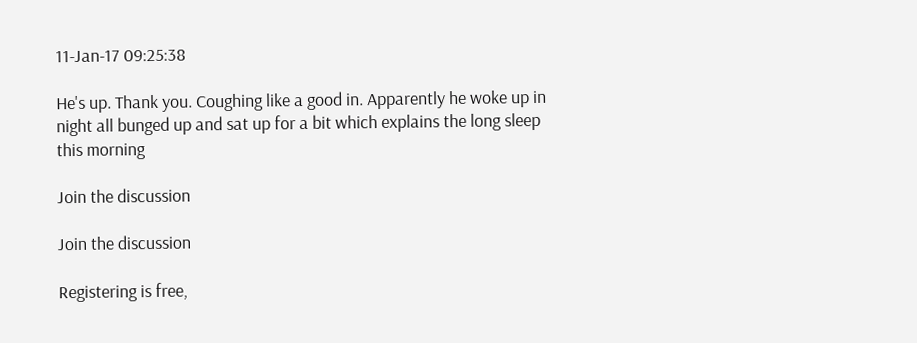11-Jan-17 09:25:38

He's up. Thank you. Coughing like a good in. Apparently he woke up in night all bunged up and sat up for a bit which explains the long sleep this morning

Join the discussion

Join the discussion

Registering is free,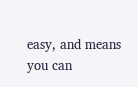easy, and means you can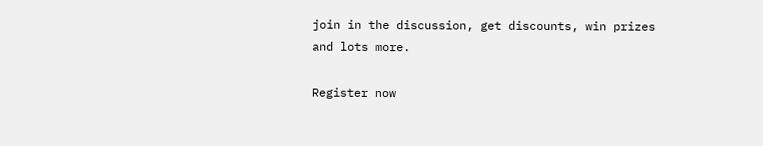join in the discussion, get discounts, win prizes and lots more.

Register now